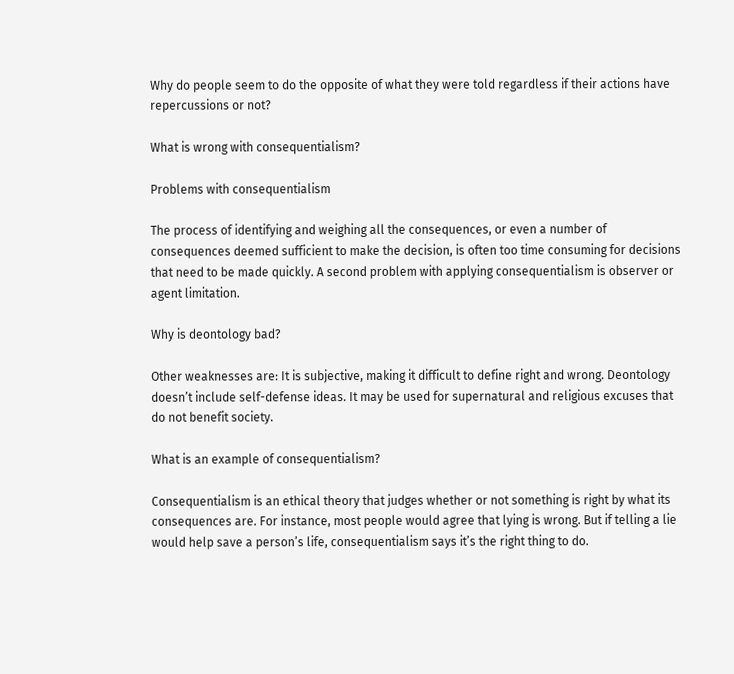Why do people seem to do the opposite of what they were told regardless if their actions have repercussions or not?

What is wrong with consequentialism?

Problems with consequentialism

The process of identifying and weighing all the consequences, or even a number of consequences deemed sufficient to make the decision, is often too time consuming for decisions that need to be made quickly. A second problem with applying consequentialism is observer or agent limitation.

Why is deontology bad?

Other weaknesses are: It is subjective, making it difficult to define right and wrong. Deontology doesn’t include self-defense ideas. It may be used for supernatural and religious excuses that do not benefit society.

What is an example of consequentialism?

Consequentialism is an ethical theory that judges whether or not something is right by what its consequences are. For instance, most people would agree that lying is wrong. But if telling a lie would help save a person’s life, consequentialism says it’s the right thing to do.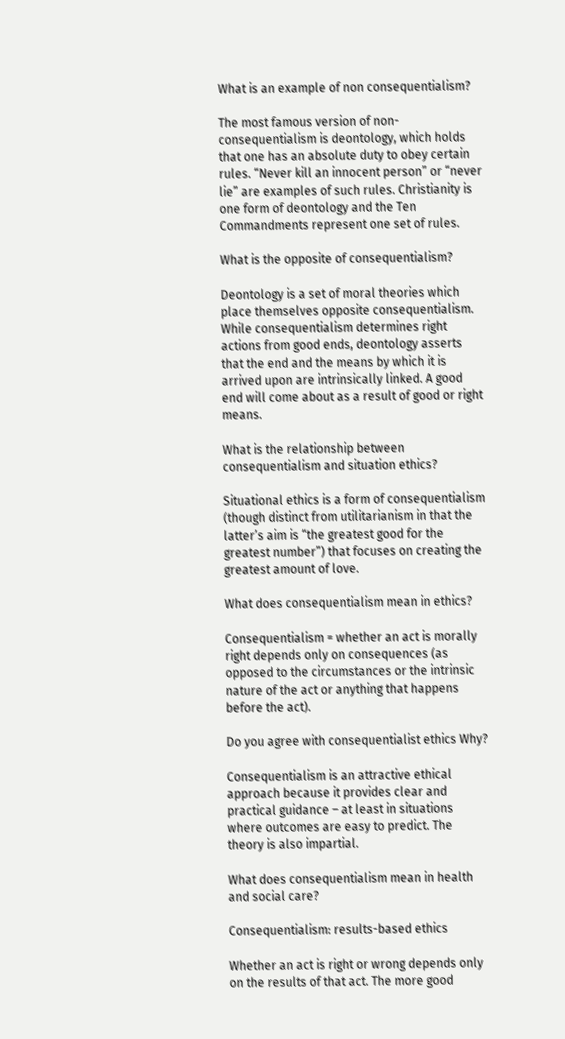What is an example of non consequentialism?

The most famous version of non-consequentialism is deontology, which holds that one has an absolute duty to obey certain rules. “Never kill an innocent person” or “never lie” are examples of such rules. Christianity is one form of deontology and the Ten Commandments represent one set of rules.

What is the opposite of consequentialism?

Deontology is a set of moral theories which place themselves opposite consequentialism. While consequentialism determines right actions from good ends, deontology asserts that the end and the means by which it is arrived upon are intrinsically linked. A good end will come about as a result of good or right means.

What is the relationship between consequentialism and situation ethics?

Situational ethics is a form of consequentialism (though distinct from utilitarianism in that the latter’s aim is “the greatest good for the greatest number”) that focuses on creating the greatest amount of love.

What does consequentialism mean in ethics?

Consequentialism = whether an act is morally right depends only on consequences (as opposed to the circumstances or the intrinsic nature of the act or anything that happens before the act).

Do you agree with consequentialist ethics Why?

Consequentialism is an attractive ethical approach because it provides clear and practical guidance – at least in situations where outcomes are easy to predict. The theory is also impartial.

What does consequentialism mean in health and social care?

Consequentialism: results-based ethics

Whether an act is right or wrong depends only on the results of that act. The more good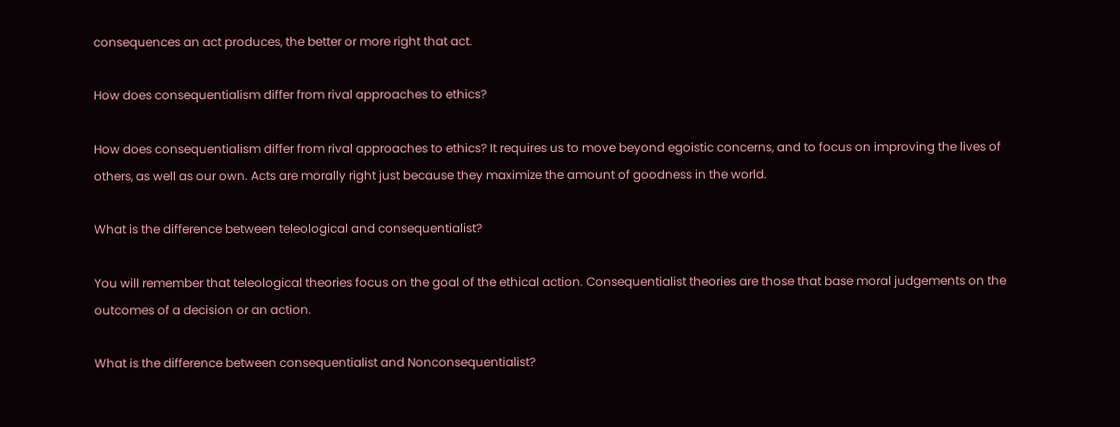consequences an act produces, the better or more right that act.

How does consequentialism differ from rival approaches to ethics?

How does consequentialism differ from rival approaches to ethics? It requires us to move beyond egoistic concerns, and to focus on improving the lives of others, as well as our own. Acts are morally right just because they maximize the amount of goodness in the world.

What is the difference between teleological and consequentialist?

You will remember that teleological theories focus on the goal of the ethical action. Consequentialist theories are those that base moral judgements on the outcomes of a decision or an action.

What is the difference between consequentialist and Nonconsequentialist?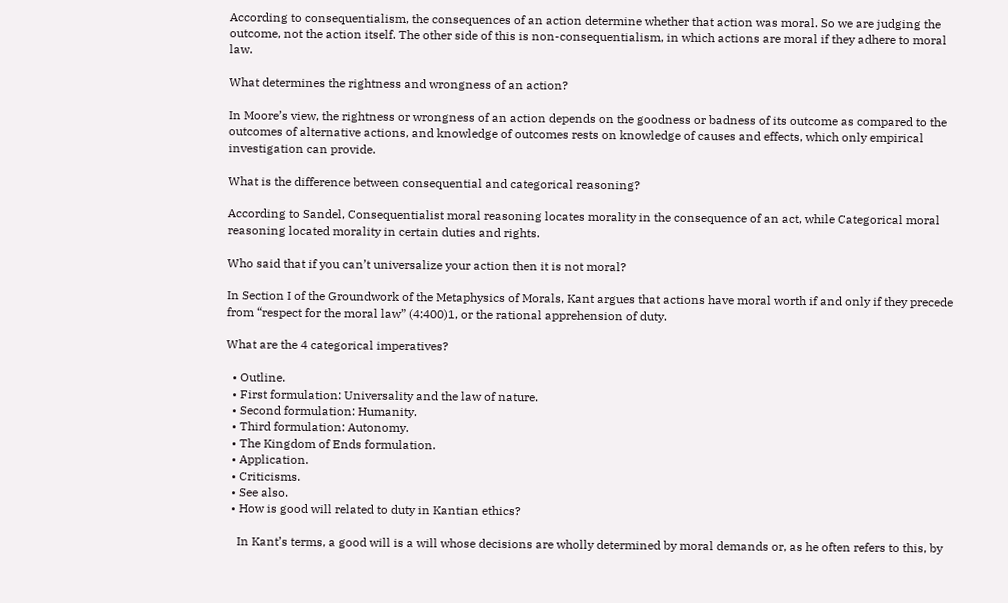According to consequentialism, the consequences of an action determine whether that action was moral. So we are judging the outcome, not the action itself. The other side of this is non-consequentialism, in which actions are moral if they adhere to moral law.

What determines the rightness and wrongness of an action?

In Moore’s view, the rightness or wrongness of an action depends on the goodness or badness of its outcome as compared to the outcomes of alternative actions, and knowledge of outcomes rests on knowledge of causes and effects, which only empirical investigation can provide.

What is the difference between consequential and categorical reasoning?

According to Sandel, Consequentialist moral reasoning locates morality in the consequence of an act, while Categorical moral reasoning located morality in certain duties and rights.

Who said that if you can’t universalize your action then it is not moral?

In Section I of the Groundwork of the Metaphysics of Morals, Kant argues that actions have moral worth if and only if they precede from “respect for the moral law” (4:400)1, or the rational apprehension of duty.

What are the 4 categorical imperatives?

  • Outline.
  • First formulation: Universality and the law of nature.
  • Second formulation: Humanity.
  • Third formulation: Autonomy.
  • The Kingdom of Ends formulation.
  • Application.
  • Criticisms.
  • See also.
  • How is good will related to duty in Kantian ethics?

    In Kant’s terms, a good will is a will whose decisions are wholly determined by moral demands or, as he often refers to this, by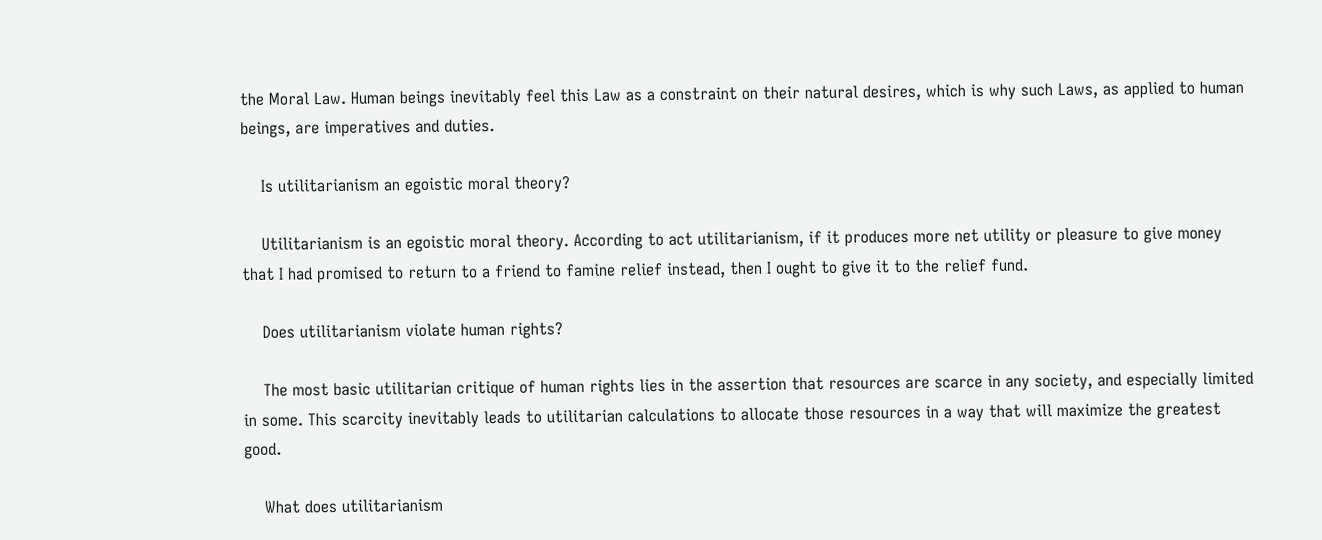the Moral Law. Human beings inevitably feel this Law as a constraint on their natural desires, which is why such Laws, as applied to human beings, are imperatives and duties.

    Is utilitarianism an egoistic moral theory?

    Utilitarianism is an egoistic moral theory. According to act utilitarianism, if it produces more net utility or pleasure to give money that I had promised to return to a friend to famine relief instead, then I ought to give it to the relief fund.

    Does utilitarianism violate human rights?

    The most basic utilitarian critique of human rights lies in the assertion that resources are scarce in any society, and especially limited in some. This scarcity inevitably leads to utilitarian calculations to allocate those resources in a way that will maximize the greatest good.

    What does utilitarianism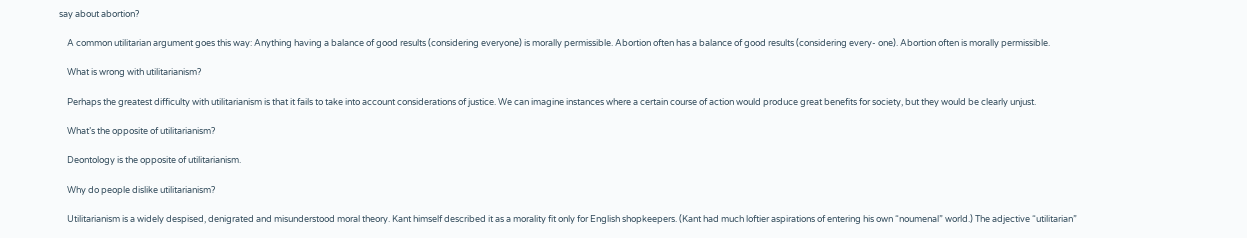say about abortion?

    A common utilitarian argument goes this way: Anything having a balance of good results (considering everyone) is morally permissible. Abortion often has a balance of good results (considering every- one). Abortion often is morally permissible.

    What is wrong with utilitarianism?

    Perhaps the greatest difficulty with utilitarianism is that it fails to take into account considerations of justice. We can imagine instances where a certain course of action would produce great benefits for society, but they would be clearly unjust.

    What’s the opposite of utilitarianism?

    Deontology is the opposite of utilitarianism.

    Why do people dislike utilitarianism?

    Utilitarianism is a widely despised, denigrated and misunderstood moral theory. Kant himself described it as a morality fit only for English shopkeepers. (Kant had much loftier aspirations of entering his own “noumenal” world.) The adjective “utilitarian”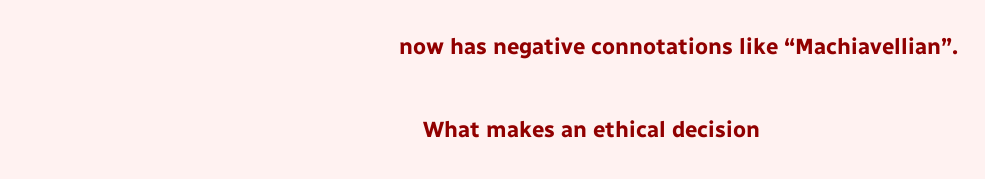now has negative connotations like “Machiavellian”.

    What makes an ethical decision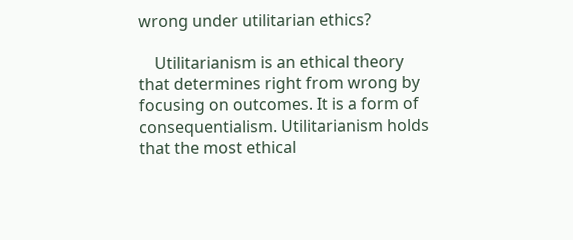wrong under utilitarian ethics?

    Utilitarianism is an ethical theory that determines right from wrong by focusing on outcomes. It is a form of consequentialism. Utilitarianism holds that the most ethical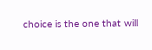choice is the one that will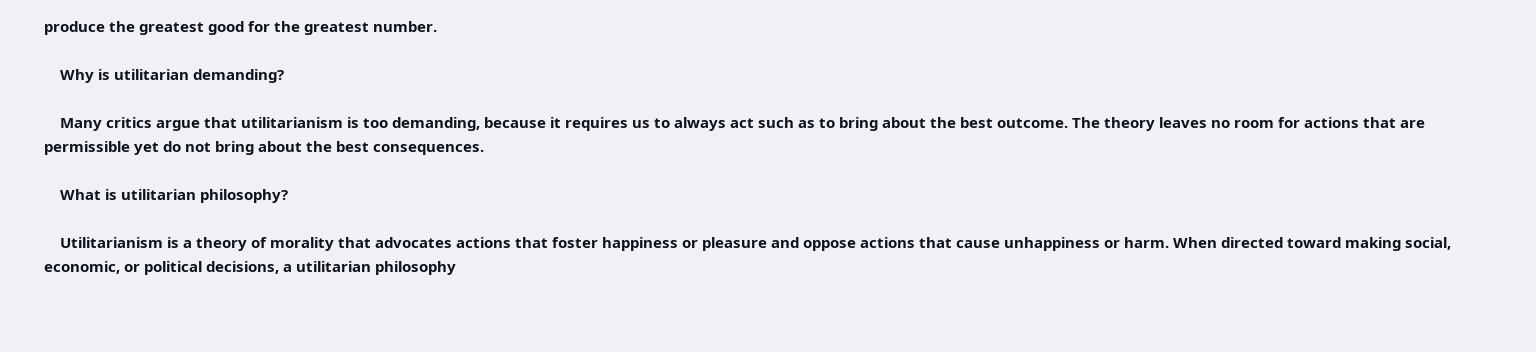produce the greatest good for the greatest number.

    Why is utilitarian demanding?

    Many critics argue that utilitarianism is too demanding, because it requires us to always act such as to bring about the best outcome. The theory leaves no room for actions that are permissible yet do not bring about the best consequences.

    What is utilitarian philosophy?

    Utilitarianism is a theory of morality that advocates actions that foster happiness or pleasure and oppose actions that cause unhappiness or harm. When directed toward making social, economic, or political decisions, a utilitarian philosophy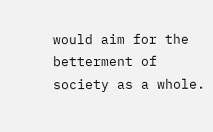would aim for the betterment of society as a whole.